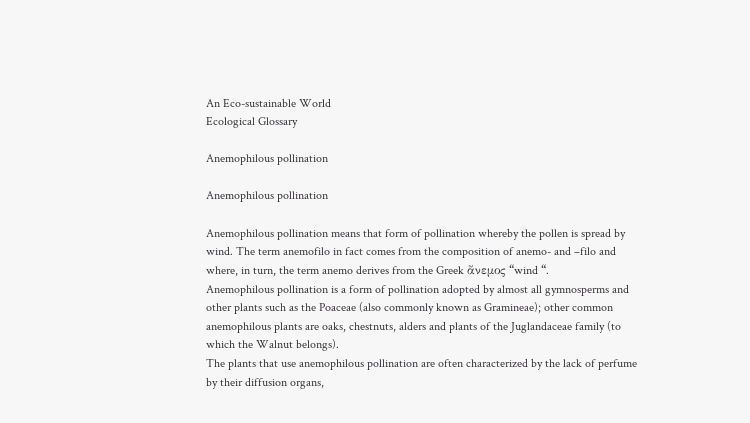An Eco-sustainable World
Ecological Glossary

Anemophilous pollination

Anemophilous pollination

Anemophilous pollination means that form of pollination whereby the pollen is spread by wind. The term anemofilo in fact comes from the composition of anemo- and –filo and where, in turn, the term anemo derives from the Greek ἄνεμος “wind “.
Anemophilous pollination is a form of pollination adopted by almost all gymnosperms and other plants such as the Poaceae (also commonly known as Gramineae); other common anemophilous plants are oaks, chestnuts, alders and plants of the Juglandaceae family (to which the Walnut belongs).
The plants that use anemophilous pollination are often characterized by the lack of perfume by their diffusion organs,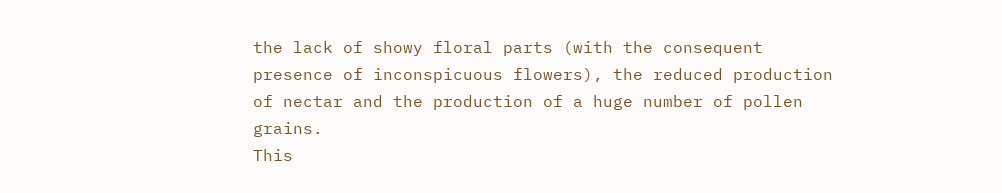the lack of showy floral parts (with the consequent presence of inconspicuous flowers), the reduced production of nectar and the production of a huge number of pollen grains.
This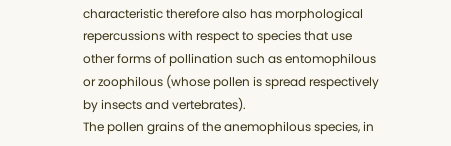characteristic therefore also has morphological repercussions with respect to species that use other forms of pollination such as entomophilous or zoophilous (whose pollen is spread respectively by insects and vertebrates).
The pollen grains of the anemophilous species, in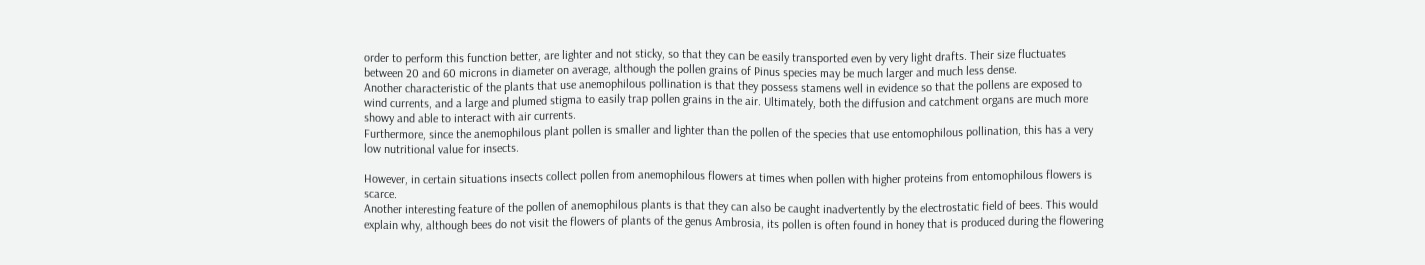order to perform this function better, are lighter and not sticky, so that they can be easily transported even by very light drafts. Their size fluctuates between 20 and 60 microns in diameter on average, although the pollen grains of Pinus species may be much larger and much less dense.
Another characteristic of the plants that use anemophilous pollination is that they possess stamens well in evidence so that the pollens are exposed to wind currents, and a large and plumed stigma to easily trap pollen grains in the air. Ultimately, both the diffusion and catchment organs are much more showy and able to interact with air currents.
Furthermore, since the anemophilous plant pollen is smaller and lighter than the pollen of the species that use entomophilous pollination, this has a very low nutritional value for insects.

However, in certain situations insects collect pollen from anemophilous flowers at times when pollen with higher proteins from entomophilous flowers is scarce.
Another interesting feature of the pollen of anemophilous plants is that they can also be caught inadvertently by the electrostatic field of bees. This would explain why, although bees do not visit the flowers of plants of the genus Ambrosia, its pollen is often found in honey that is produced during the flowering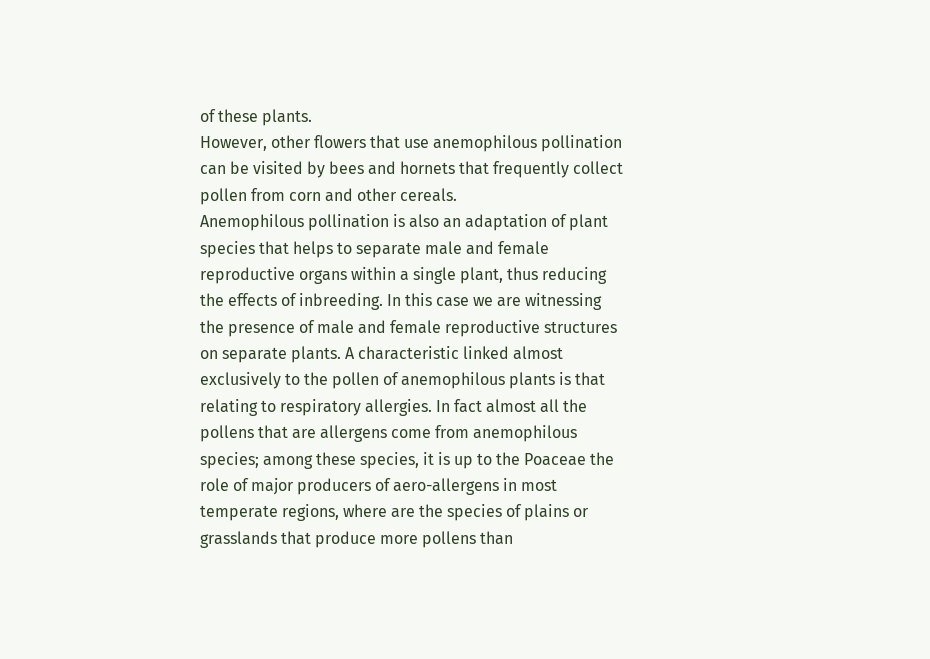of these plants.
However, other flowers that use anemophilous pollination can be visited by bees and hornets that frequently collect pollen from corn and other cereals.
Anemophilous pollination is also an adaptation of plant species that helps to separate male and female reproductive organs within a single plant, thus reducing the effects of inbreeding. In this case we are witnessing the presence of male and female reproductive structures on separate plants. A characteristic linked almost exclusively to the pollen of anemophilous plants is that relating to respiratory allergies. In fact almost all the pollens that are allergens come from anemophilous species; among these species, it is up to the Poaceae the role of major producers of aero-allergens in most temperate regions, where are the species of plains or grasslands that produce more pollens than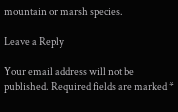mountain or marsh species.

Leave a Reply

Your email address will not be published. Required fields are marked *